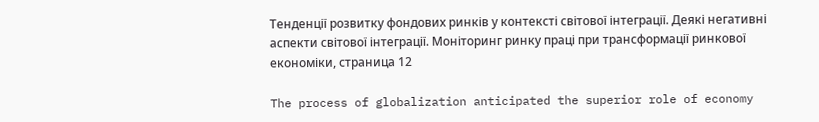Тенденції розвитку фондових ринків у контексті світової інтеграції. Деякі негативні аспекти світової інтеграції. Моніторинг ринку праці при трансформації ринкової економіки, страница 12

The process of globalization anticipated the superior role of economy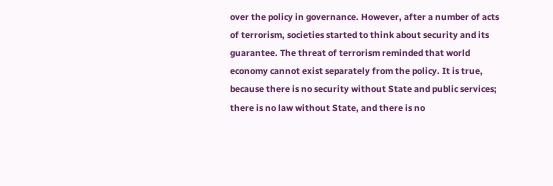over the policy in governance. However, after a number of acts of terrorism, societies started to think about security and its guarantee. The threat of terrorism reminded that world economy cannot exist separately from the policy. It is true, because there is no security without State and public services; there is no law without State, and there is no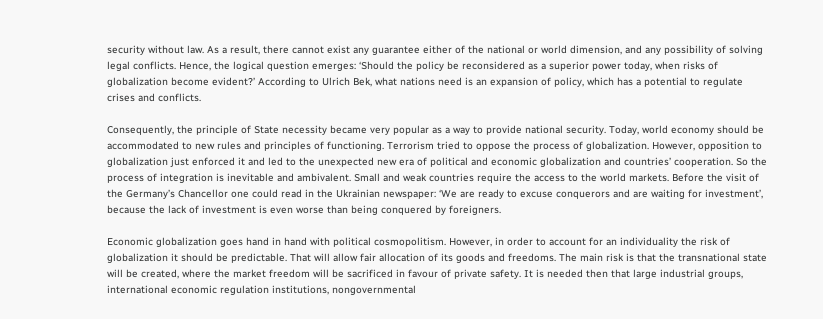security without law. As a result, there cannot exist any guarantee either of the national or world dimension, and any possibility of solving legal conflicts. Hence, the logical question emerges: ‘Should the policy be reconsidered as a superior power today, when risks of globalization become evident?’ According to Ulrich Bek, what nations need is an expansion of policy, which has a potential to regulate crises and conflicts.

Consequently, the principle of State necessity became very popular as a way to provide national security. Today, world economy should be accommodated to new rules and principles of functioning. Terrorism tried to oppose the process of globalization. However, opposition to globalization just enforced it and led to the unexpected new era of political and economic globalization and countries’ cooperation. So the process of integration is inevitable and ambivalent. Small and weak countries require the access to the world markets. Before the visit of the Germany’s Chancellor one could read in the Ukrainian newspaper: ‘We are ready to excuse conquerors and are waiting for investment’, because the lack of investment is even worse than being conquered by foreigners.

Economic globalization goes hand in hand with political cosmopolitism. However, in order to account for an individuality the risk of globalization it should be predictable. That will allow fair allocation of its goods and freedoms. The main risk is that the transnational state will be created, where the market freedom will be sacrificed in favour of private safety. It is needed then that large industrial groups, international economic regulation institutions, nongovernmental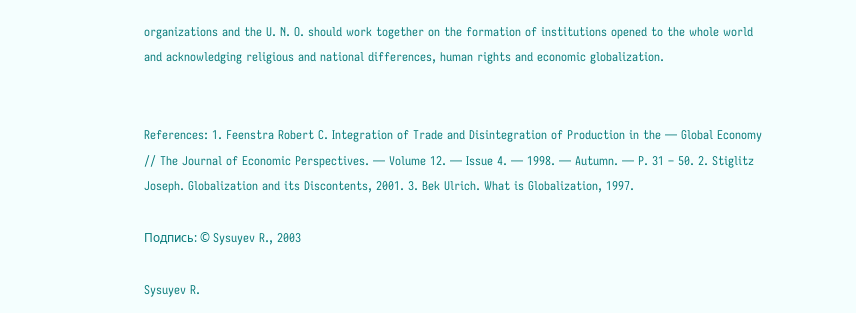organizations and the U. N. O. should work together on the formation of institutions opened to the whole world and acknowledging religious and national differences, human rights and economic globalization.


References: 1. Feenstra Robert C. Integration of Trade and Disintegration of Production in the — Global Economy // The Journal of Economic Perspectives. — Volume 12. — Issue 4. — 1998. — Autumn. — P. 31 – 50. 2. Stiglitz Joseph. Globalization and its Discontents, 2001. 3. Bek Ulrich. What is Globalization, 1997.

Подпись: © Sysuyev R., 2003

Sysuyev R.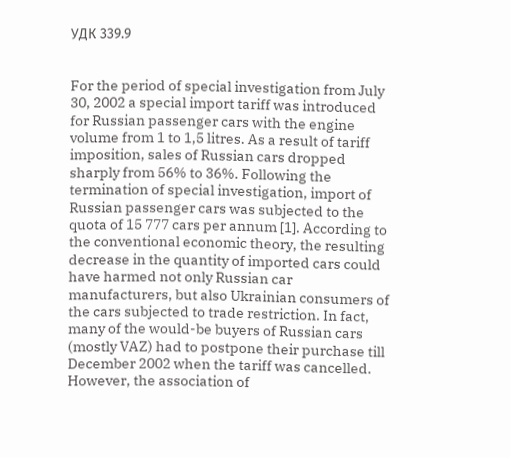УДК 339.9


For the period of special investigation from July 30, 2002 a special import tariff was introduced for Russian passenger cars with the engine volume from 1 to 1,5 litres. As a result of tariff imposition, sales of Russian cars dropped sharply from 56% to 36%. Following the termination of special investigation, import of Russian passenger cars was subjected to the quota of 15 777 cars per annum [1]. According to the conventional economic theory, the resulting decrease in the quantity of imported cars could have harmed not only Russian car manufacturers, but also Ukrainian consumers of the cars subjected to trade restriction. In fact, many of the would-be buyers of Russian cars (mostly VAZ) had to postpone their purchase till December 2002 when the tariff was cancelled. However, the association of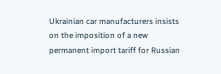Ukrainian car manufacturers insists on the imposition of a new permanent import tariff for Russian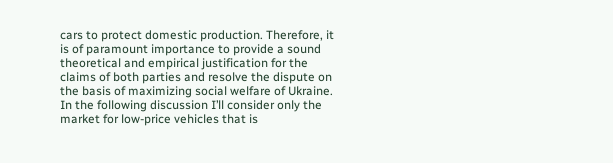cars to protect domestic production. Therefore, it is of paramount importance to provide a sound theoretical and empirical justification for the claims of both parties and resolve the dispute on the basis of maximizing social welfare of Ukraine. In the following discussion I’ll consider only the market for low-price vehicles that is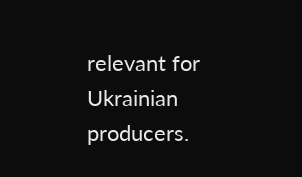relevant for Ukrainian producers.